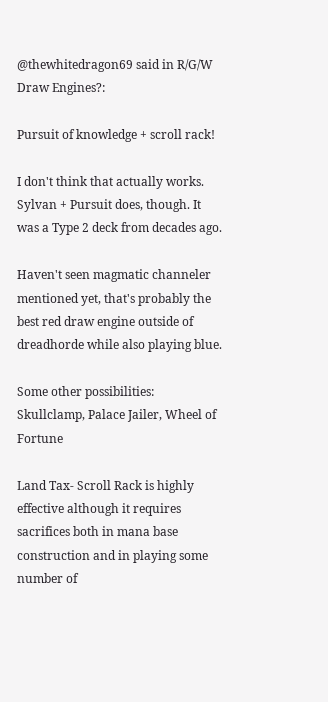@thewhitedragon69 said in R/G/W Draw Engines?:

Pursuit of knowledge + scroll rack!

I don't think that actually works. Sylvan + Pursuit does, though. It was a Type 2 deck from decades ago.

Haven't seen magmatic channeler mentioned yet, that's probably the best red draw engine outside of dreadhorde while also playing blue.

Some other possibilities: Skullclamp, Palace Jailer, Wheel of Fortune

Land Tax- Scroll Rack is highly effective although it requires sacrifices both in mana base construction and in playing some number of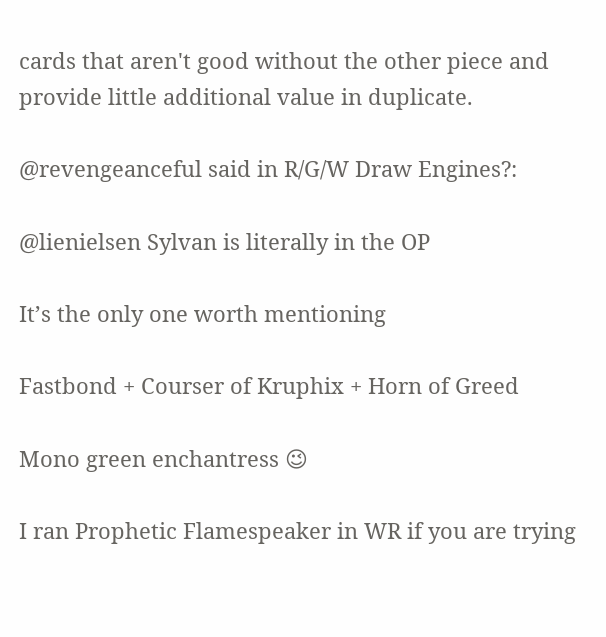cards that aren't good without the other piece and provide little additional value in duplicate.

@revengeanceful said in R/G/W Draw Engines?:

@lienielsen Sylvan is literally in the OP

It’s the only one worth mentioning

Fastbond + Courser of Kruphix + Horn of Greed

Mono green enchantress 😉

I ran Prophetic Flamespeaker in WR if you are trying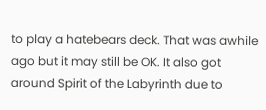to play a hatebears deck. That was awhile ago but it may still be OK. It also got around Spirit of the Labyrinth due to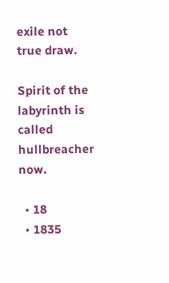exile not true draw.

Spirit of the labyrinth is called hullbreacher now.

  • 18
  • 1835